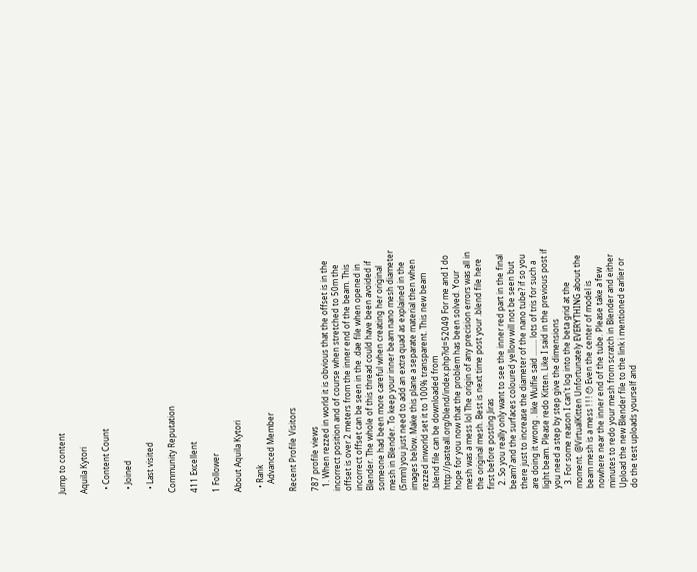Jump to content

Aquila Kytori

  • Content Count

  • Joined

  • Last visited

Community Reputation

411 Excellent

1 Follower

About Aquila Kytori

  • Rank
    Advanced Member

Recent Profile Visitors

787 profile views
  1. When rezzed in world it is obvious that the offset is in the incorrect position and of course when stretched to 50m the offset is over 2 meters from the inner end of the beam. This incorrect offset can be seen in the .dae file when opened in Blender. The whole of this thread could have been avoided if someone had been more careful when creating her original mesh in Blender. To keep your inner beam nano mesh diameter (5mm) you just need to add an extra quad as explained in the images below. Make this plane a separate material then when rezzed inworld set it to 100% transparent. This new beam .blend file can be downloaded from http://pasteall.org/blend/index.php?id=52049 For me and I do hope for you now that the problem has been solved. Your mesh was a mess lol The origin of any precision errors was all in the original mesh. Best is next time post your .blend file here first before posting Jiras
  2. So you really only want to see the inner red part in the final beam? and the surfaces coloured yellow will not be seen but there just to increase the diameter of the nano tube? if so you are doing it wrong . like Wulfie said ........ lots of tris for such a light beam. Please redo Kitten. Like I said in the previous post if you need a step by step give the dimensions
  3. For some reason I can't log into the beta grid at the moment. @VirtualKitten Unfortunately EVERYTHING about the beam mesh is a mess ! ! ! 😯 Even the center of model is nowhere near the inner end of the tube. Please take a few minutes to redo your mesh from scratch in Blender and either Upload the new Blender file to the link i mentioned earlier or do the test uploads yourself and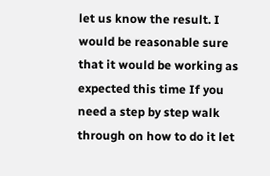let us know the result. I would be reasonable sure that it would be working as expected this time If you need a step by step walk through on how to do it let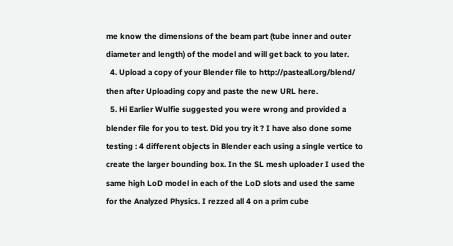me know the dimensions of the beam part (tube inner and outer diameter and length) of the model and will get back to you later.
  4. Upload a copy of your Blender file to http://pasteall.org/blend/ then after Uploading copy and paste the new URL here.
  5. Hi Earlier Wulfie suggested you were wrong and provided a blender file for you to test. Did you try it ? I have also done some testing : 4 different objects in Blender each using a single vertice to create the larger bounding box. In the SL mesh uploader I used the same high LoD model in each of the LoD slots and used the same for the Analyzed Physics. I rezzed all 4 on a prim cube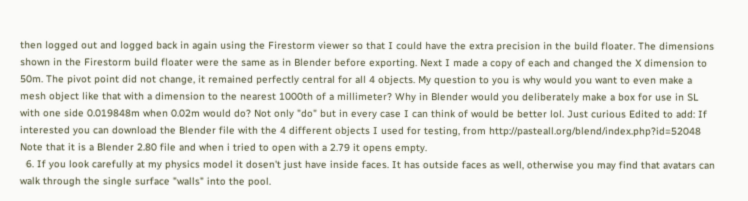then logged out and logged back in again using the Firestorm viewer so that I could have the extra precision in the build floater. The dimensions shown in the Firestorm build floater were the same as in Blender before exporting. Next I made a copy of each and changed the X dimension to 50m. The pivot point did not change, it remained perfectly central for all 4 objects. My question to you is why would you want to even make a mesh object like that with a dimension to the nearest 1000th of a millimeter? Why in Blender would you deliberately make a box for use in SL with one side 0.019848m when 0.02m would do? Not only "do" but in every case I can think of would be better lol. Just curious Edited to add: If interested you can download the Blender file with the 4 different objects I used for testing, from http://pasteall.org/blend/index.php?id=52048 Note that it is a Blender 2.80 file and when i tried to open with a 2.79 it opens empty.
  6. If you look carefully at my physics model it dosen't just have inside faces. It has outside faces as well, otherwise you may find that avatars can walk through the single surface "walls" into the pool.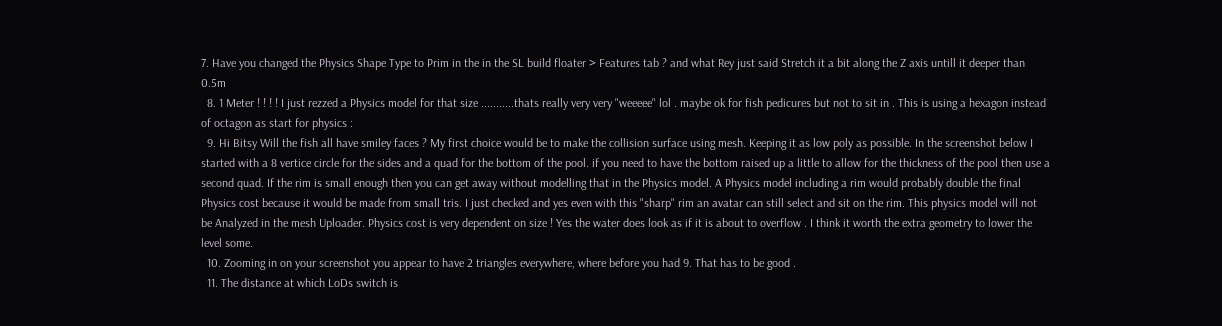7. Have you changed the Physics Shape Type to Prim in the in the SL build floater > Features tab ? and what Rey just said Stretch it a bit along the Z axis untill it deeper than 0.5m
  8. 1 Meter ! ! ! ! I just rezzed a Physics model for that size ...........thats really very very "weeeee" lol . maybe ok for fish pedicures but not to sit in . This is using a hexagon instead of octagon as start for physics :
  9. Hi Bitsy Will the fish all have smiley faces ? My first choice would be to make the collision surface using mesh. Keeping it as low poly as possible. In the screenshot below I started with a 8 vertice circle for the sides and a quad for the bottom of the pool. if you need to have the bottom raised up a little to allow for the thickness of the pool then use a second quad. If the rim is small enough then you can get away without modelling that in the Physics model. A Physics model including a rim would probably double the final Physics cost because it would be made from small tris. I just checked and yes even with this "sharp" rim an avatar can still select and sit on the rim. This physics model will not be Analyzed in the mesh Uploader. Physics cost is very dependent on size ! Yes the water does look as if it is about to overflow . I think it worth the extra geometry to lower the level some.
  10. Zooming in on your screenshot you appear to have 2 triangles everywhere, where before you had 9. That has to be good .
  11. The distance at which LoDs switch is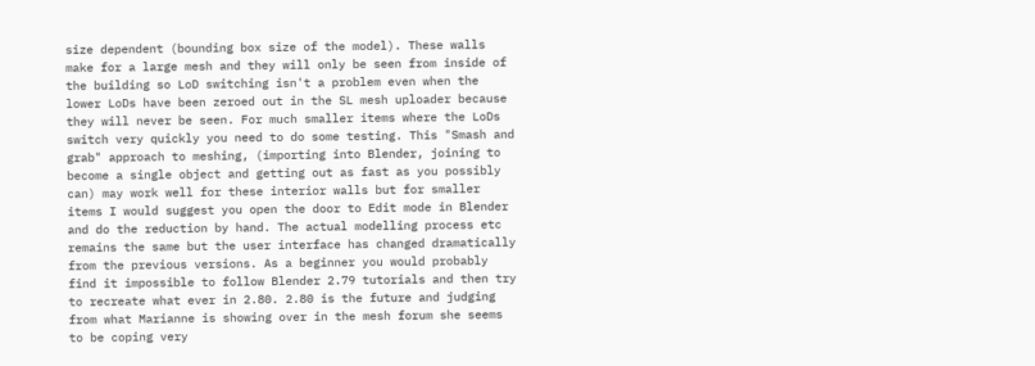size dependent (bounding box size of the model). These walls make for a large mesh and they will only be seen from inside of the building so LoD switching isn't a problem even when the lower LoDs have been zeroed out in the SL mesh uploader because they will never be seen. For much smaller items where the LoDs switch very quickly you need to do some testing. This "Smash and grab" approach to meshing, (importing into Blender, joining to become a single object and getting out as fast as you possibly can) may work well for these interior walls but for smaller items I would suggest you open the door to Edit mode in Blender and do the reduction by hand. The actual modelling process etc remains the same but the user interface has changed dramatically from the previous versions. As a beginner you would probably find it impossible to follow Blender 2.79 tutorials and then try to recreate what ever in 2.80. 2.80 is the future and judging from what Marianne is showing over in the mesh forum she seems to be coping very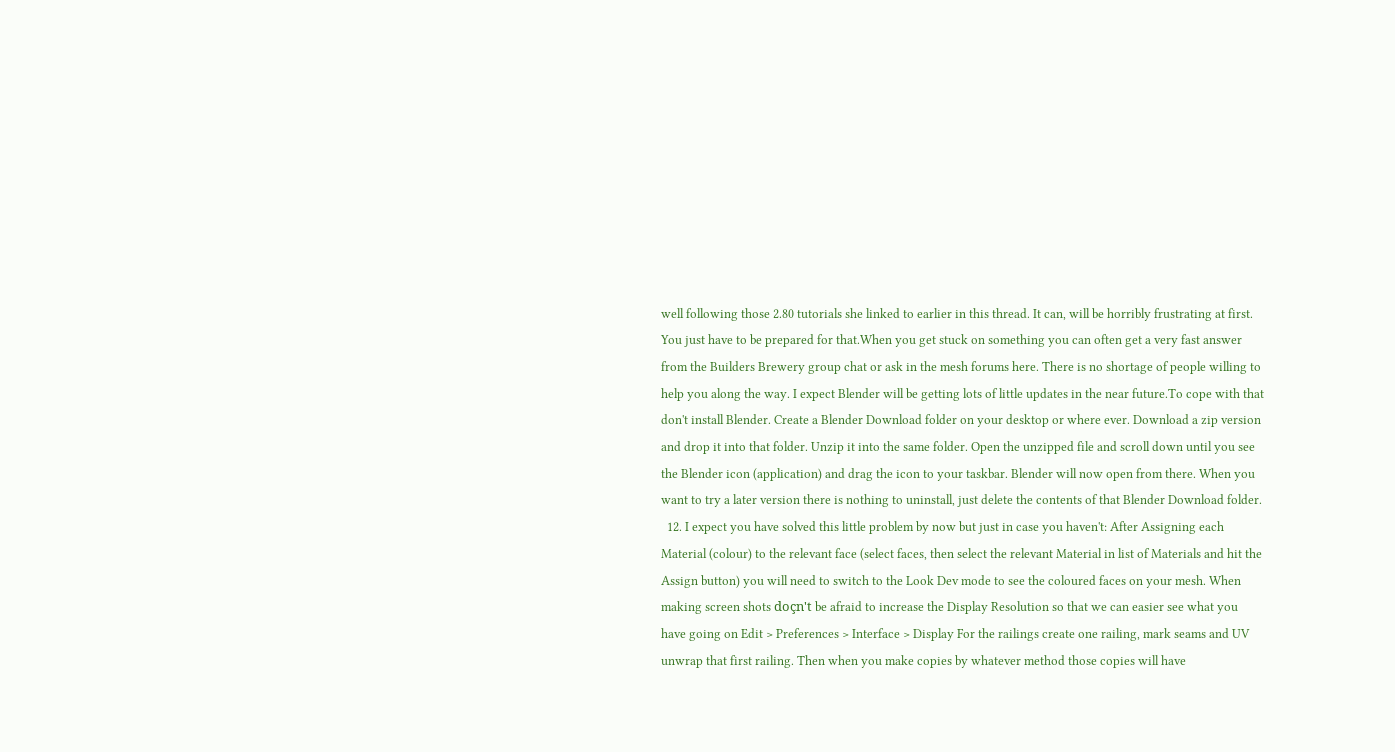well following those 2.80 tutorials she linked to earlier in this thread. It can, will be horribly frustrating at first. You just have to be prepared for that.When you get stuck on something you can often get a very fast answer from the Builders Brewery group chat or ask in the mesh forums here. There is no shortage of people willing to help you along the way. I expect Blender will be getting lots of little updates in the near future.To cope with that don't install Blender. Create a Blender Download folder on your desktop or where ever. Download a zip version and drop it into that folder. Unzip it into the same folder. Open the unzipped file and scroll down until you see the Blender icon (application) and drag the icon to your taskbar. Blender will now open from there. When you want to try a later version there is nothing to uninstall, just delete the contents of that Blender Download folder.
  12. I expect you have solved this little problem by now but just in case you haven't: After Assigning each Material (colour) to the relevant face (select faces, then select the relevant Material in list of Materials and hit the Assign button) you will need to switch to the Look Dev mode to see the coloured faces on your mesh. When making screen shots doçn't be afraid to increase the Display Resolution so that we can easier see what you have going on Edit > Preferences > Interface > Display For the railings create one railing, mark seams and UV unwrap that first railing. Then when you make copies by whatever method those copies will have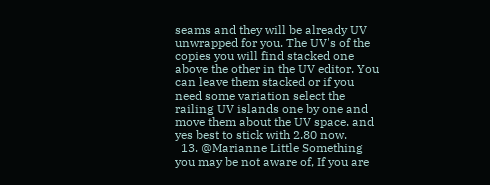seams and they will be already UV unwrapped for you. The UV's of the copies you will find stacked one above the other in the UV editor. You can leave them stacked or if you need some variation select the railing UV islands one by one and move them about the UV space. and yes best to stick with 2.80 now.
  13. @Marianne Little Something you may be not aware of, If you are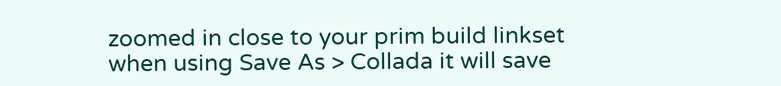zoomed in close to your prim build linkset when using Save As > Collada it will save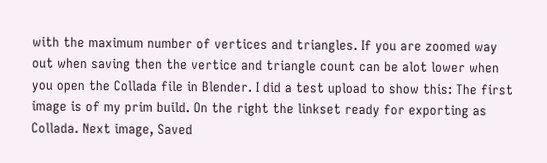with the maximum number of vertices and triangles. If you are zoomed way out when saving then the vertice and triangle count can be alot lower when you open the Collada file in Blender. I did a test upload to show this: The first image is of my prim build. On the right the linkset ready for exporting as Collada. Next image, Saved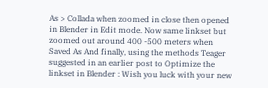As > Collada when zoomed in close then opened in Blender in Edit mode. Now same linkset but zoomed out around 400 -500 meters when Saved As And finally, using the methods Teager suggested in an earlier post to Optimize the linkset in Blender : Wish you luck with your new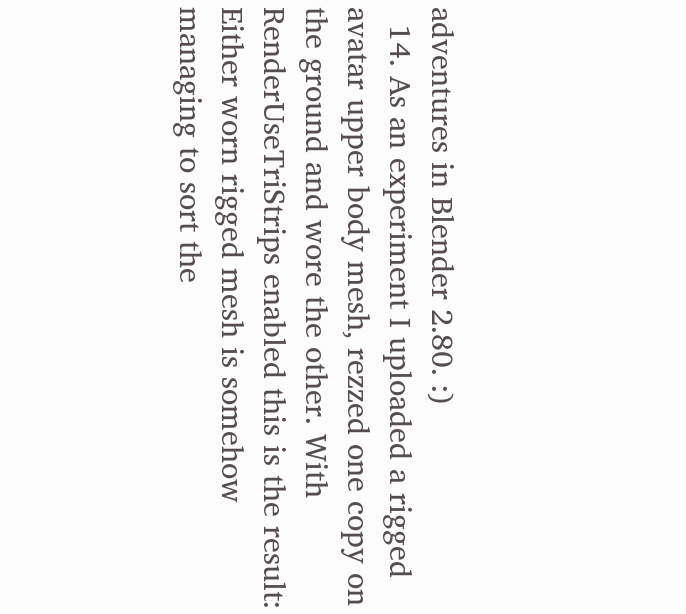adventures in Blender 2.80. :)
  14. As an experiment I uploaded a rigged avatar upper body mesh, rezzed one copy on the ground and wore the other. With RenderUseTriStrips enabled this is the result: Either worn rigged mesh is somehow managing to sort the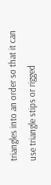triangles into an order so that it can use triangle stips or rigged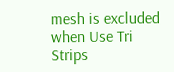mesh is excluded when Use Tri Strips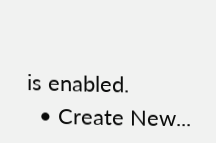is enabled.
  • Create New...